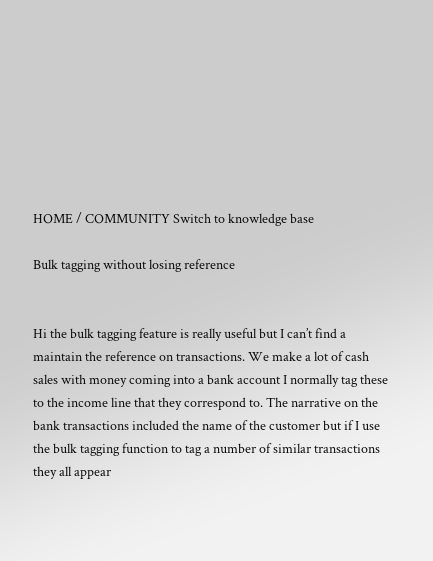HOME / COMMUNITY Switch to knowledge base

Bulk tagging without losing reference


Hi the bulk tagging feature is really useful but I can’t find a maintain the reference on transactions. We make a lot of cash sales with money coming into a bank account I normally tag these to the income line that they correspond to. The narrative on the bank transactions included the name of the customer but if I use the bulk tagging function to tag a number of similar transactions they all appear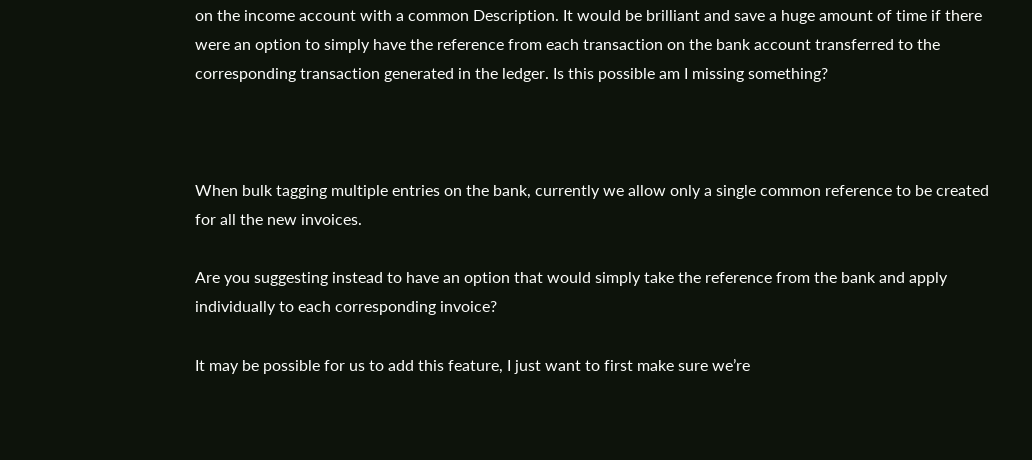on the income account with a common Description. It would be brilliant and save a huge amount of time if there were an option to simply have the reference from each transaction on the bank account transferred to the corresponding transaction generated in the ledger. Is this possible am I missing something?



When bulk tagging multiple entries on the bank, currently we allow only a single common reference to be created for all the new invoices.

Are you suggesting instead to have an option that would simply take the reference from the bank and apply individually to each corresponding invoice?

It may be possible for us to add this feature, I just want to first make sure we’re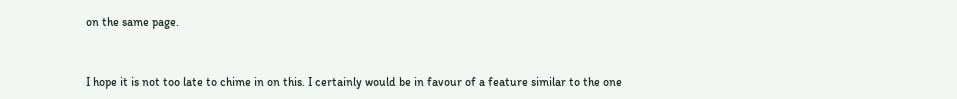on the same page.



I hope it is not too late to chime in on this. I certainly would be in favour of a feature similar to the one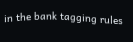in the bank tagging rules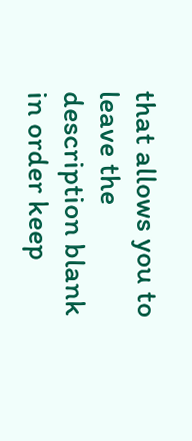that allows you to leave the description blank in order keep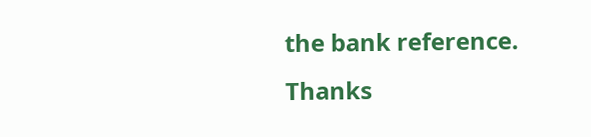the bank reference. Thanks